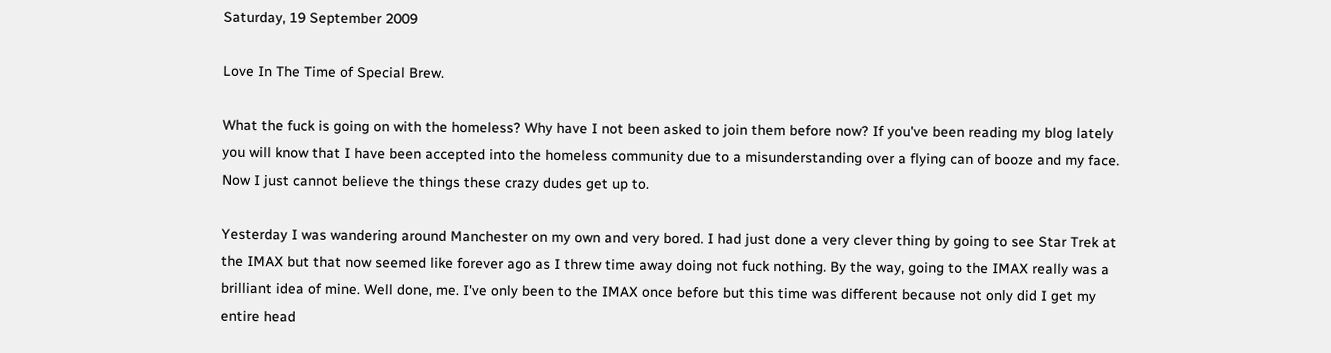Saturday, 19 September 2009

Love In The Time of Special Brew.

What the fuck is going on with the homeless? Why have I not been asked to join them before now? If you've been reading my blog lately you will know that I have been accepted into the homeless community due to a misunderstanding over a flying can of booze and my face. Now I just cannot believe the things these crazy dudes get up to.

Yesterday I was wandering around Manchester on my own and very bored. I had just done a very clever thing by going to see Star Trek at the IMAX but that now seemed like forever ago as I threw time away doing not fuck nothing. By the way, going to the IMAX really was a brilliant idea of mine. Well done, me. I've only been to the IMAX once before but this time was different because not only did I get my entire head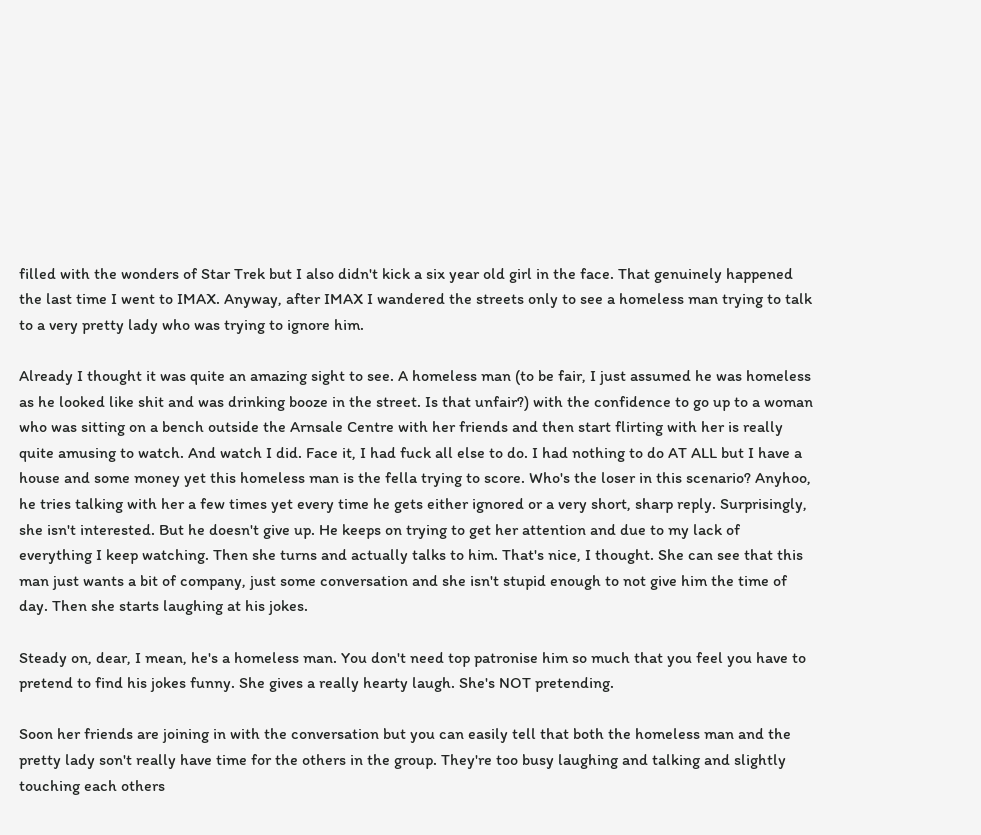filled with the wonders of Star Trek but I also didn't kick a six year old girl in the face. That genuinely happened the last time I went to IMAX. Anyway, after IMAX I wandered the streets only to see a homeless man trying to talk to a very pretty lady who was trying to ignore him.

Already I thought it was quite an amazing sight to see. A homeless man (to be fair, I just assumed he was homeless as he looked like shit and was drinking booze in the street. Is that unfair?) with the confidence to go up to a woman who was sitting on a bench outside the Arnsale Centre with her friends and then start flirting with her is really quite amusing to watch. And watch I did. Face it, I had fuck all else to do. I had nothing to do AT ALL but I have a house and some money yet this homeless man is the fella trying to score. Who's the loser in this scenario? Anyhoo, he tries talking with her a few times yet every time he gets either ignored or a very short, sharp reply. Surprisingly, she isn't interested. But he doesn't give up. He keeps on trying to get her attention and due to my lack of everything I keep watching. Then she turns and actually talks to him. That's nice, I thought. She can see that this man just wants a bit of company, just some conversation and she isn't stupid enough to not give him the time of day. Then she starts laughing at his jokes.

Steady on, dear, I mean, he's a homeless man. You don't need top patronise him so much that you feel you have to pretend to find his jokes funny. She gives a really hearty laugh. She's NOT pretending.

Soon her friends are joining in with the conversation but you can easily tell that both the homeless man and the pretty lady son't really have time for the others in the group. They're too busy laughing and talking and slightly touching each others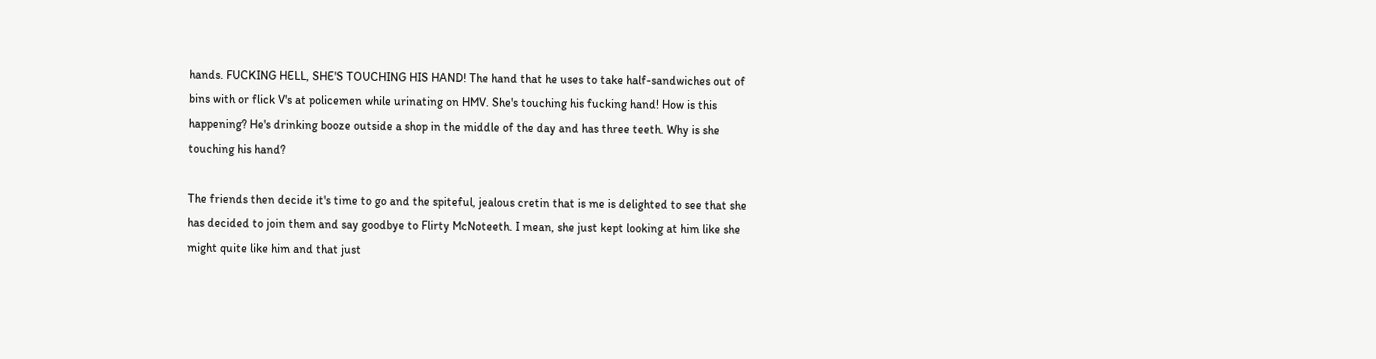hands. FUCKING HELL, SHE'S TOUCHING HIS HAND! The hand that he uses to take half-sandwiches out of bins with or flick V's at policemen while urinating on HMV. She's touching his fucking hand! How is this happening? He's drinking booze outside a shop in the middle of the day and has three teeth. Why is she touching his hand?

The friends then decide it's time to go and the spiteful, jealous cretin that is me is delighted to see that she has decided to join them and say goodbye to Flirty McNoteeth. I mean, she just kept looking at him like she might quite like him and that just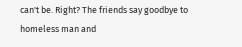can't be. Right? The friends say goodbye to homeless man and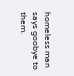homeless man says goobye to them.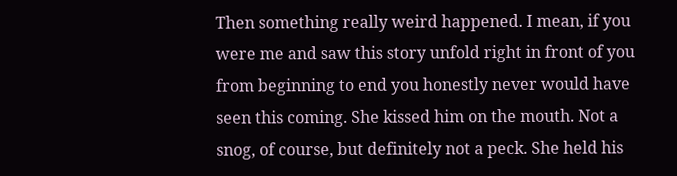Then something really weird happened. I mean, if you were me and saw this story unfold right in front of you from beginning to end you honestly never would have seen this coming. She kissed him on the mouth. Not a snog, of course, but definitely not a peck. She held his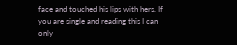face and touched his lips with hers. If you are single and reading this I can only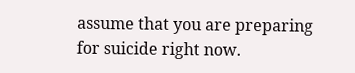assume that you are preparing for suicide right now.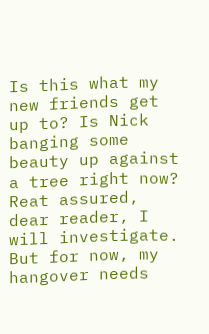Is this what my new friends get up to? Is Nick banging some beauty up against a tree right now? Reat assured, dear reader, I will investigate. But for now, my hangover needs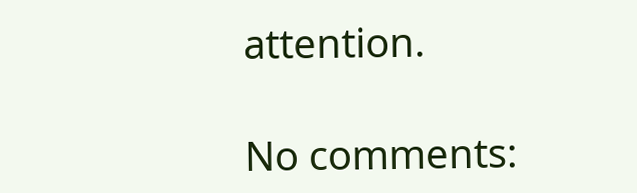attention.

No comments: